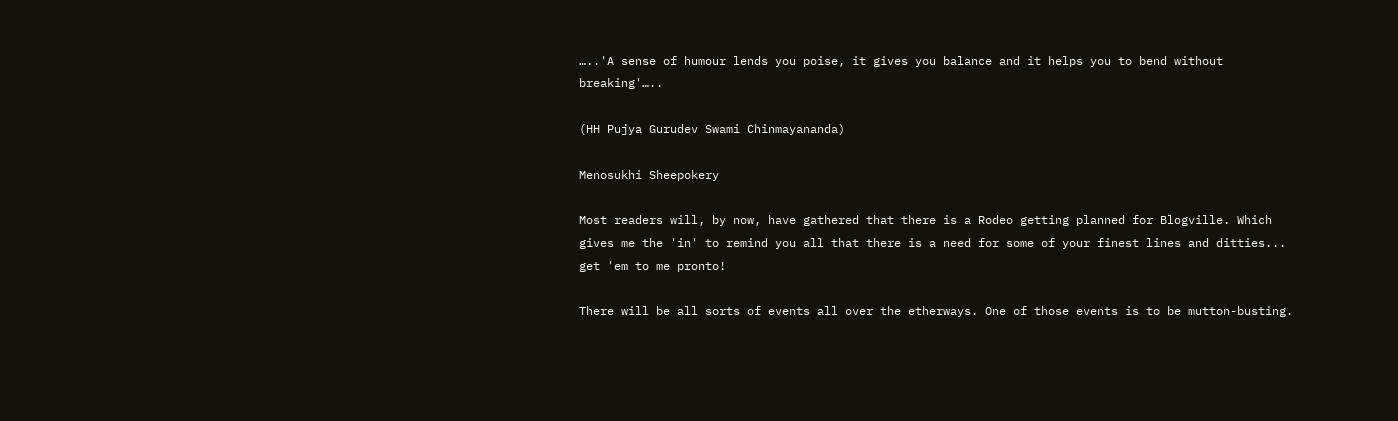…..'A sense of humour lends you poise, it gives you balance and it helps you to bend without breaking'…..

(HH Pujya Gurudev Swami Chinmayananda)

Menosukhi Sheepokery

Most readers will, by now, have gathered that there is a Rodeo getting planned for Blogville. Which gives me the 'in' to remind you all that there is a need for some of your finest lines and ditties... get 'em to me pronto!

There will be all sorts of events all over the etherways. One of those events is to be mutton-busting.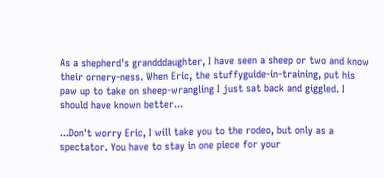As a shepherd's grandddaughter, I have seen a sheep or two and know their ornery-ness. When Eric, the stuffyguide-in-training, put his paw up to take on sheep-wrangling I just sat back and giggled. I should have known better...

...Don't worry Eric, I will take you to the rodeo, but only as a spectator. You have to stay in one piece for your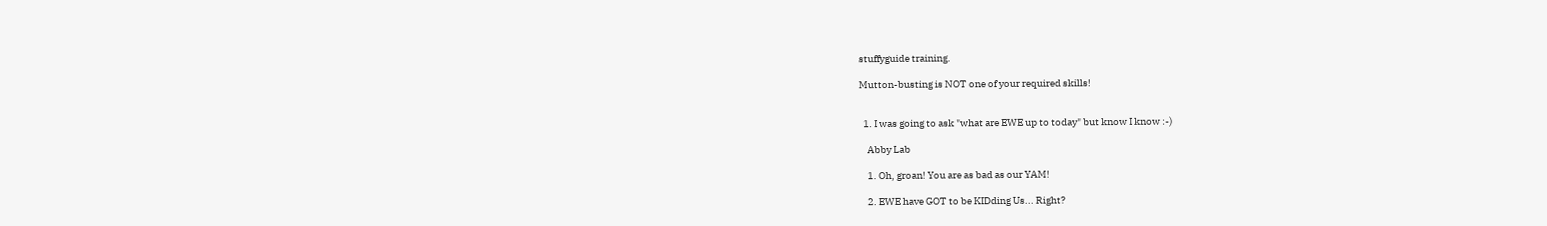stuffyguide training.

Mutton-busting is NOT one of your required skills!


  1. I was going to ask "what are EWE up to today" but know I know :-)

    Abby Lab

    1. Oh, groan! You are as bad as our YAM!

    2. EWE have GOT to be KIDding Us... Right?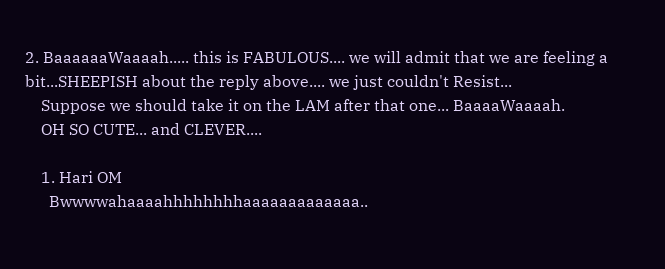2. BaaaaaaWaaaah..... this is FABULOUS.... we will admit that we are feeling a bit...SHEEPISH about the reply above.... we just couldn't Resist...
    Suppose we should take it on the LAM after that one... BaaaaWaaaah.
    OH SO CUTE... and CLEVER....

    1. Hari OM
      Bwwwwahaaaahhhhhhhhaaaaaaaaaaaaa..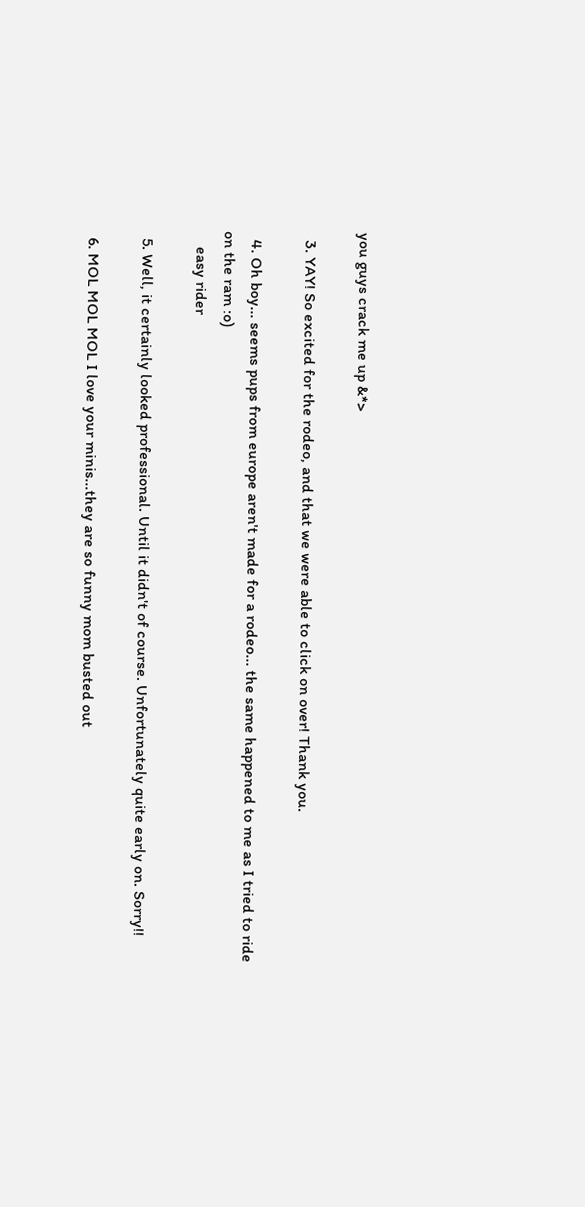you guys crack me up &*>

  3. YAY! So excited for the rodeo, and that we were able to click on over! Thank you.

  4. Oh boy... seems pups from europe aren't made for a rodeo... the same happened to me as I tried to ride on the ram :o)
    easy rider

  5. Well, it certainly looked professional. Until it didn't of course. Unfortunately quite early on. Sorry!!

  6. MOL MOL MOL I love your minis...they are so funny mom busted out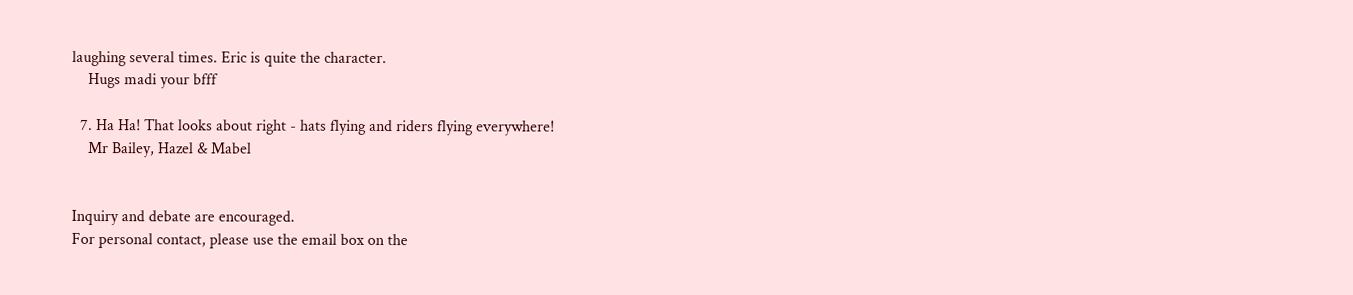laughing several times. Eric is quite the character.
    Hugs madi your bfff

  7. Ha Ha! That looks about right - hats flying and riders flying everywhere!
    Mr Bailey, Hazel & Mabel


Inquiry and debate are encouraged.
For personal contact, please use the email box on the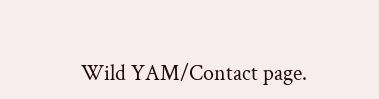Wild YAM/Contact page.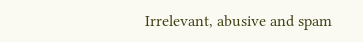Irrelevant, abusive and spam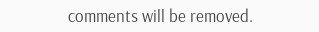comments will be removed.